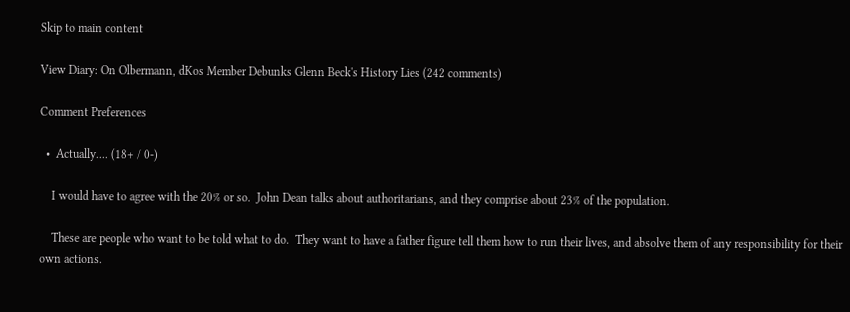Skip to main content

View Diary: On Olbermann, dKos Member Debunks Glenn Beck's History Lies (242 comments)

Comment Preferences

  •  Actually.... (18+ / 0-)

    I would have to agree with the 20% or so.  John Dean talks about authoritarians, and they comprise about 23% of the population.

    These are people who want to be told what to do.  They want to have a father figure tell them how to run their lives, and absolve them of any responsibility for their own actions.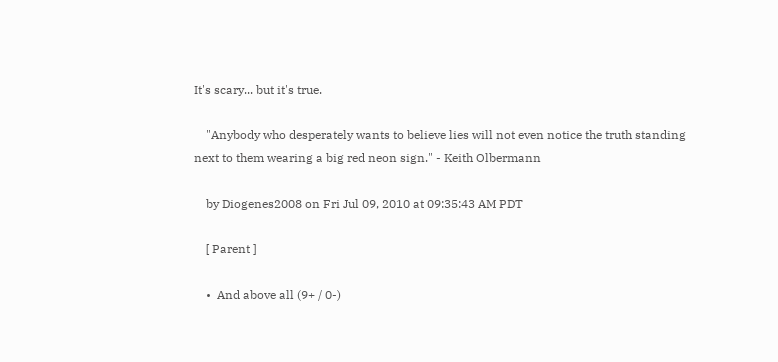It's scary... but it's true.

    "Anybody who desperately wants to believe lies will not even notice the truth standing next to them wearing a big red neon sign." - Keith Olbermann

    by Diogenes2008 on Fri Jul 09, 2010 at 09:35:43 AM PDT

    [ Parent ]

    •  And above all (9+ / 0-)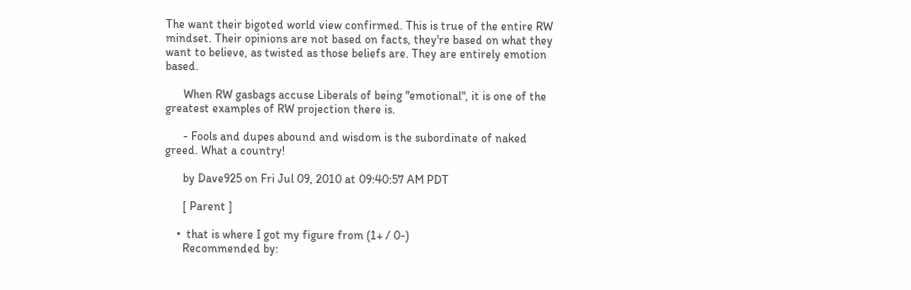The want their bigoted world view confirmed. This is true of the entire RW mindset. Their opinions are not based on facts, they're based on what they want to believe, as twisted as those beliefs are. They are entirely emotion based.

      When RW gasbags accuse Liberals of being "emotional", it is one of the greatest examples of RW projection there is.

      - Fools and dupes abound and wisdom is the subordinate of naked greed. What a country!

      by Dave925 on Fri Jul 09, 2010 at 09:40:57 AM PDT

      [ Parent ]

    •  that is where I got my figure from (1+ / 0-)
      Recommended by: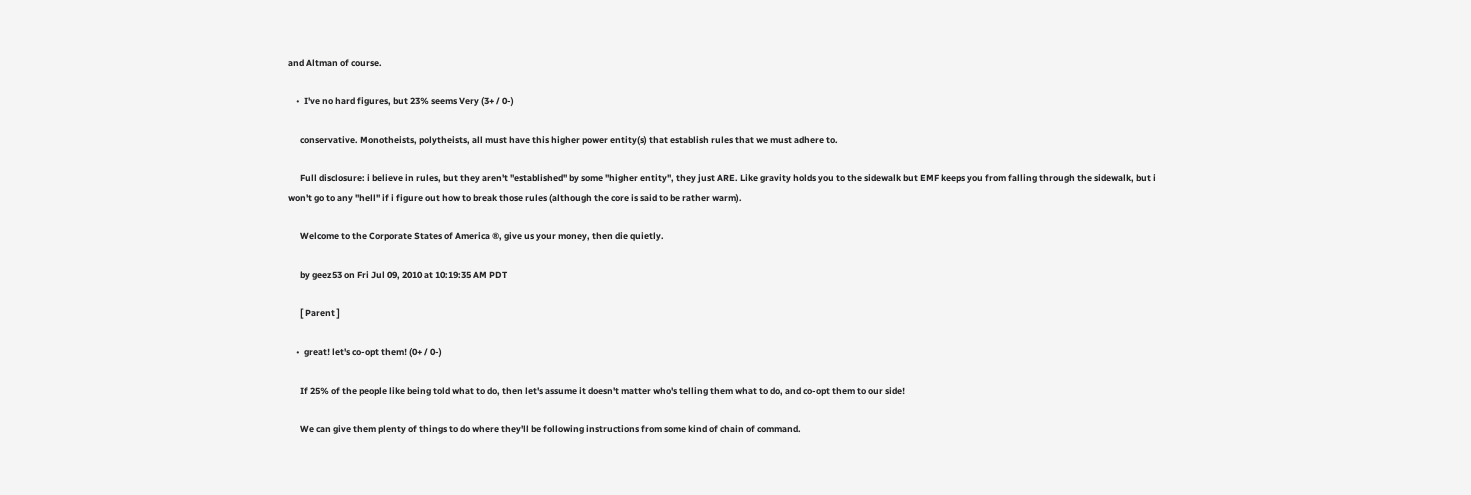and Altman of course.

    •  I've no hard figures, but 23% seems Very (3+ / 0-)

      conservative. Monotheists, polytheists, all must have this higher power entity(s) that establish rules that we must adhere to.

      Full disclosure: i believe in rules, but they aren't "established" by some "higher entity", they just ARE. Like gravity holds you to the sidewalk but EMF keeps you from falling through the sidewalk, but i won't go to any "hell" if i figure out how to break those rules (although the core is said to be rather warm).

      Welcome to the Corporate States of America ®, give us your money, then die quietly.

      by geez53 on Fri Jul 09, 2010 at 10:19:35 AM PDT

      [ Parent ]

    •  great! let's co-opt them! (0+ / 0-)

      If 25% of the people like being told what to do, then let's assume it doesn't matter who's telling them what to do, and co-opt them to our side!

      We can give them plenty of things to do where they'll be following instructions from some kind of chain of command.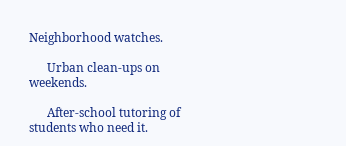Neighborhood watches.

      Urban clean-ups on weekends.

      After-school tutoring of students who need it.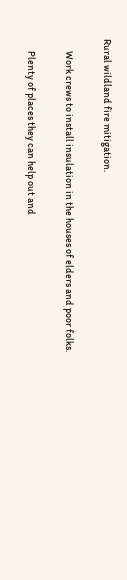Rural wildland fire mitigation.

      Work crews to install insulation in the houses of elders and poor folks.

      Plenty of places they can help out and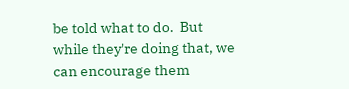be told what to do.  But while they're doing that, we can encourage them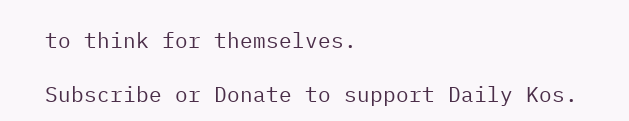to think for themselves.

Subscribe or Donate to support Daily Kos.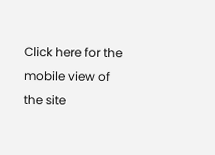Click here for the mobile view of the site